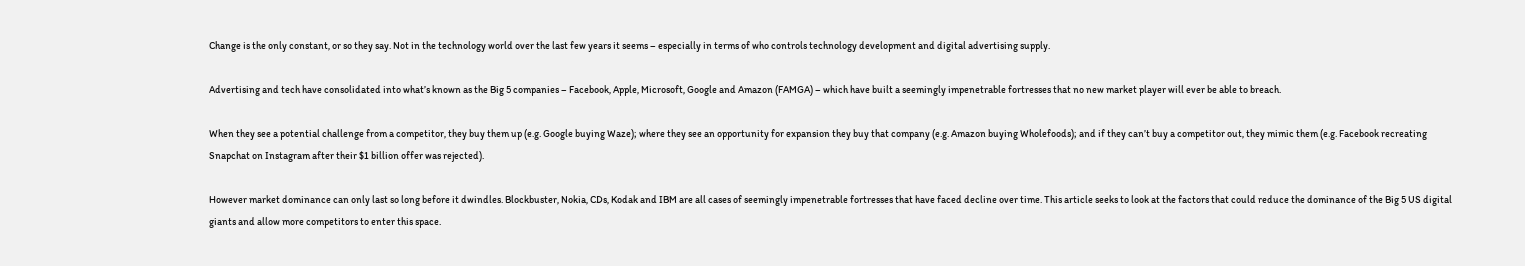Change is the only constant, or so they say. Not in the technology world over the last few years it seems – especially in terms of who controls technology development and digital advertising supply.

Advertising and tech have consolidated into what’s known as the Big 5 companies – Facebook, Apple, Microsoft, Google and Amazon (FAMGA) – which have built a seemingly impenetrable fortresses that no new market player will ever be able to breach.

When they see a potential challenge from a competitor, they buy them up (e.g. Google buying Waze); where they see an opportunity for expansion they buy that company (e.g. Amazon buying Wholefoods); and if they can’t buy a competitor out, they mimic them (e.g. Facebook recreating Snapchat on Instagram after their $1 billion offer was rejected).

However market dominance can only last so long before it dwindles. Blockbuster, Nokia, CDs, Kodak and IBM are all cases of seemingly impenetrable fortresses that have faced decline over time. This article seeks to look at the factors that could reduce the dominance of the Big 5 US digital giants and allow more competitors to enter this space.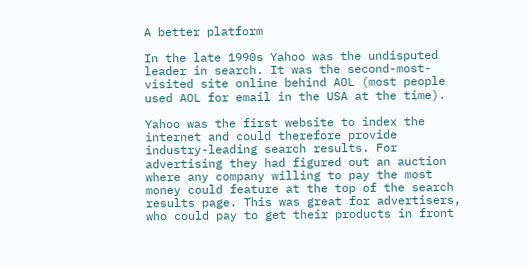A better platform

In the late 1990s Yahoo was the undisputed leader in search. It was the second-most-visited site online behind AOL (most people used AOL for email in the USA at the time).

Yahoo was the first website to index the internet and could therefore provide industry-leading search results. For advertising they had figured out an auction where any company willing to pay the most money could feature at the top of the search results page. This was great for advertisers, who could pay to get their products in front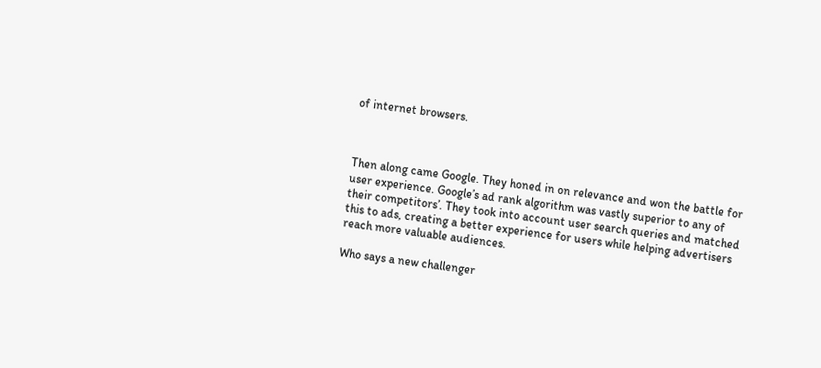of internet browsers.



Then along came Google. They honed in on relevance and won the battle for user experience. Google’s ad rank algorithm was vastly superior to any of their competitors’. They took into account user search queries and matched this to ads, creating a better experience for users while helping advertisers reach more valuable audiences.

Who says a new challenger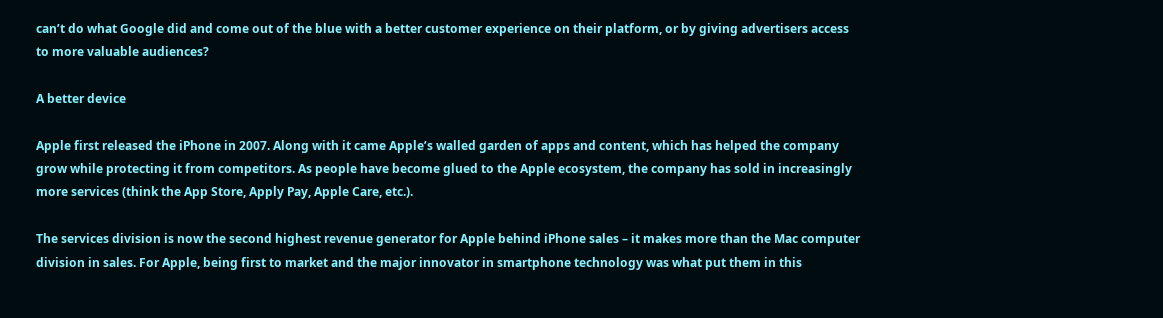can’t do what Google did and come out of the blue with a better customer experience on their platform, or by giving advertisers access to more valuable audiences?

A better device

Apple first released the iPhone in 2007. Along with it came Apple’s walled garden of apps and content, which has helped the company grow while protecting it from competitors. As people have become glued to the Apple ecosystem, the company has sold in increasingly more services (think the App Store, Apply Pay, Apple Care, etc.).

The services division is now the second highest revenue generator for Apple behind iPhone sales – it makes more than the Mac computer division in sales. For Apple, being first to market and the major innovator in smartphone technology was what put them in this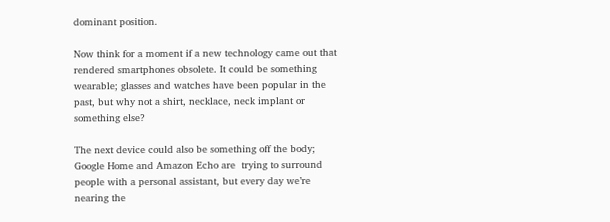dominant position.

Now think for a moment if a new technology came out that rendered smartphones obsolete. It could be something wearable; glasses and watches have been popular in the past, but why not a shirt, necklace, neck implant or something else?

The next device could also be something off the body; Google Home and Amazon Echo are  trying to surround people with a personal assistant, but every day we’re nearing the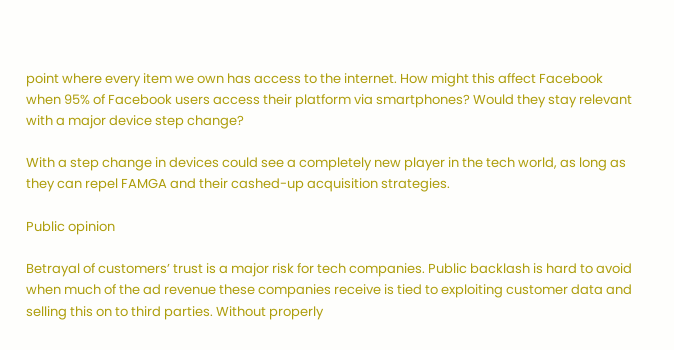point where every item we own has access to the internet. How might this affect Facebook when 95% of Facebook users access their platform via smartphones? Would they stay relevant with a major device step change?

With a step change in devices could see a completely new player in the tech world, as long as they can repel FAMGA and their cashed-up acquisition strategies.

Public opinion

Betrayal of customers’ trust is a major risk for tech companies. Public backlash is hard to avoid when much of the ad revenue these companies receive is tied to exploiting customer data and selling this on to third parties. Without properly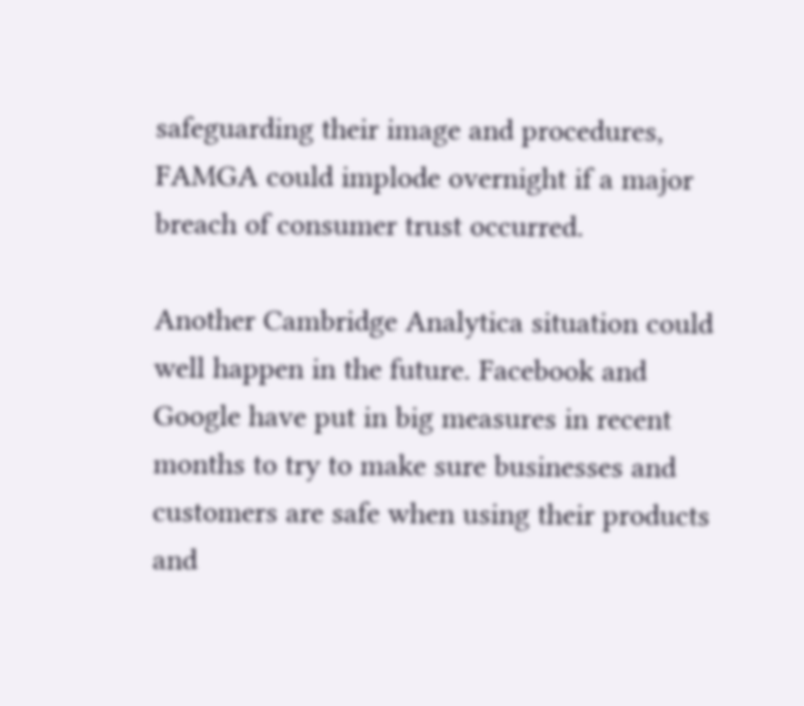safeguarding their image and procedures, FAMGA could implode overnight if a major breach of consumer trust occurred.

Another Cambridge Analytica situation could well happen in the future. Facebook and Google have put in big measures in recent months to try to make sure businesses and customers are safe when using their products and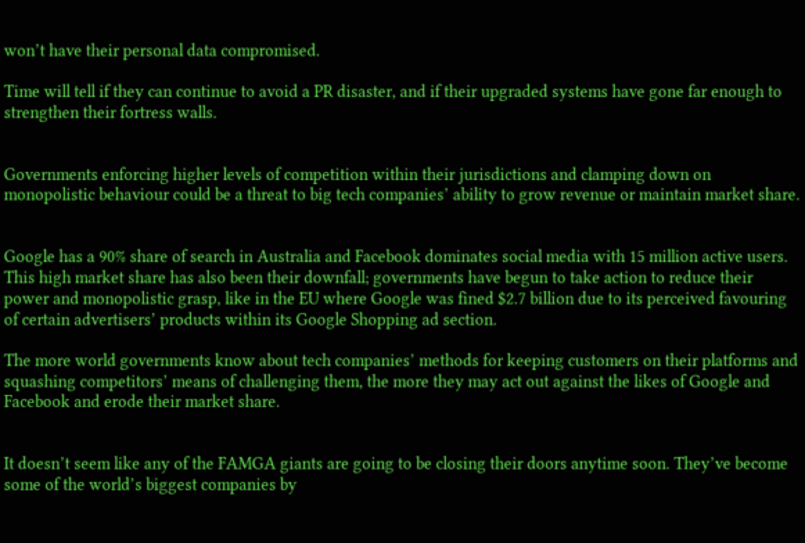won’t have their personal data compromised.

Time will tell if they can continue to avoid a PR disaster, and if their upgraded systems have gone far enough to strengthen their fortress walls.


Governments enforcing higher levels of competition within their jurisdictions and clamping down on monopolistic behaviour could be a threat to big tech companies’ ability to grow revenue or maintain market share.


Google has a 90% share of search in Australia and Facebook dominates social media with 15 million active users. This high market share has also been their downfall; governments have begun to take action to reduce their power and monopolistic grasp, like in the EU where Google was fined $2.7 billion due to its perceived favouring of certain advertisers’ products within its Google Shopping ad section.

The more world governments know about tech companies’ methods for keeping customers on their platforms and squashing competitors’ means of challenging them, the more they may act out against the likes of Google and Facebook and erode their market share.


It doesn’t seem like any of the FAMGA giants are going to be closing their doors anytime soon. They’ve become some of the world’s biggest companies by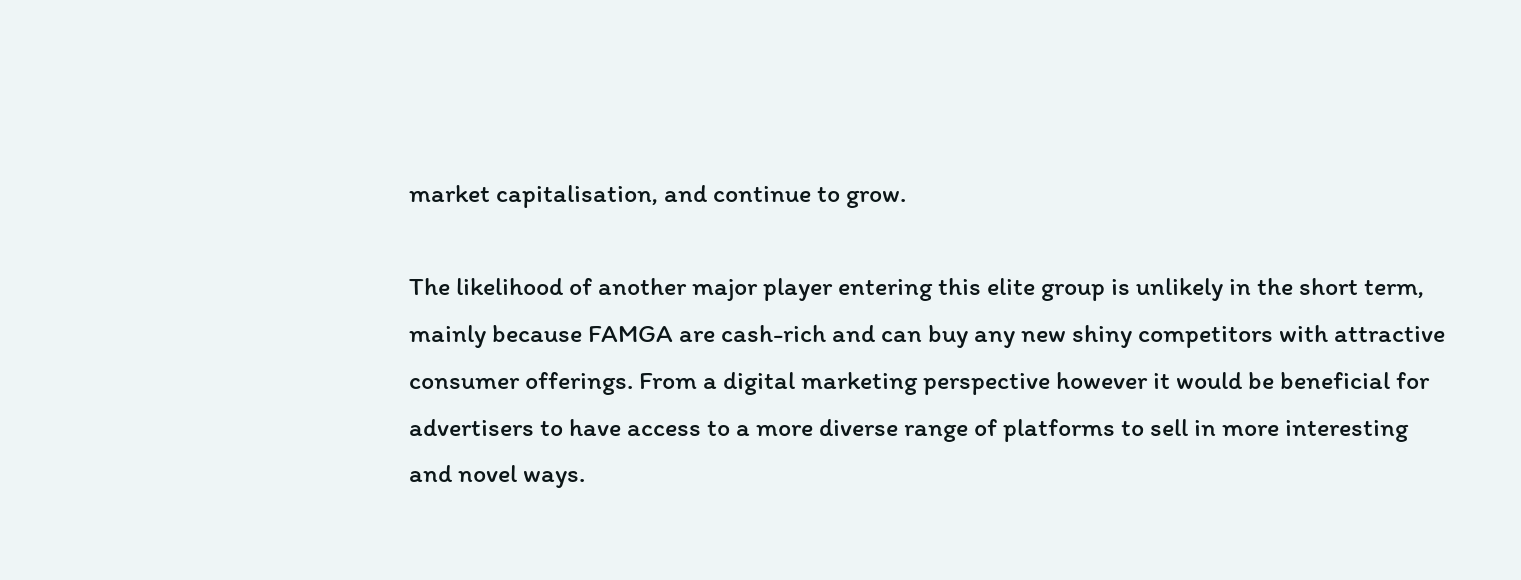market capitalisation, and continue to grow.

The likelihood of another major player entering this elite group is unlikely in the short term, mainly because FAMGA are cash-rich and can buy any new shiny competitors with attractive consumer offerings. From a digital marketing perspective however it would be beneficial for advertisers to have access to a more diverse range of platforms to sell in more interesting and novel ways.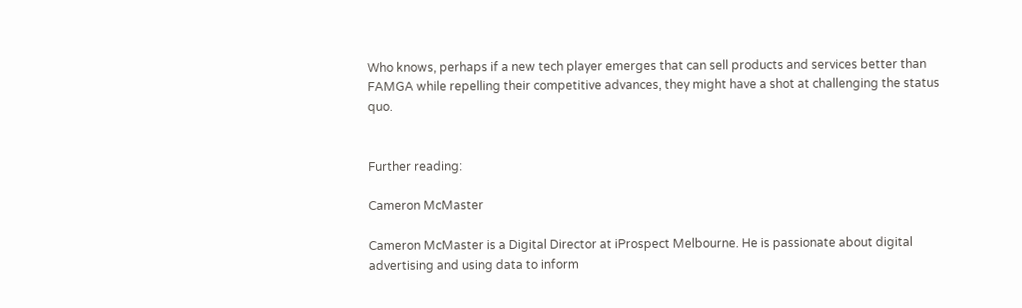Who knows, perhaps if a new tech player emerges that can sell products and services better than FAMGA while repelling their competitive advances, they might have a shot at challenging the status quo.


Further reading:

Cameron McMaster

Cameron McMaster is a Digital Director at iProspect Melbourne. He is passionate about digital advertising and using data to inform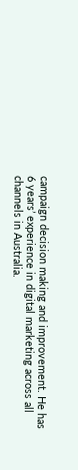campaign decision making and improvement. He has 6 years’ experience in digital marketing across all channels in Australia.